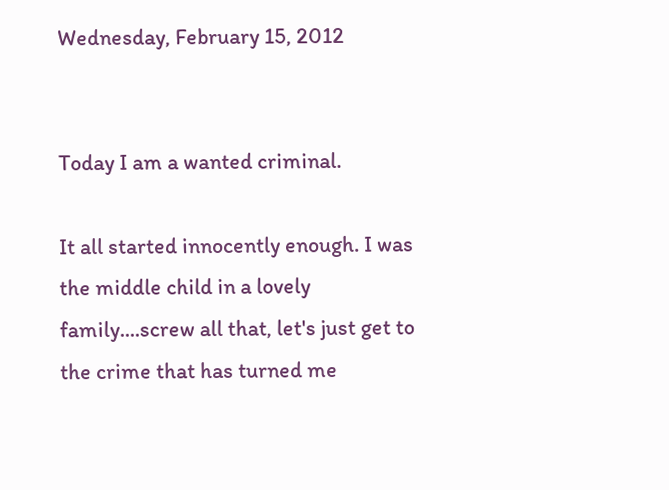Wednesday, February 15, 2012


Today I am a wanted criminal.

It all started innocently enough. I was the middle child in a lovely family....screw all that, let's just get to the crime that has turned me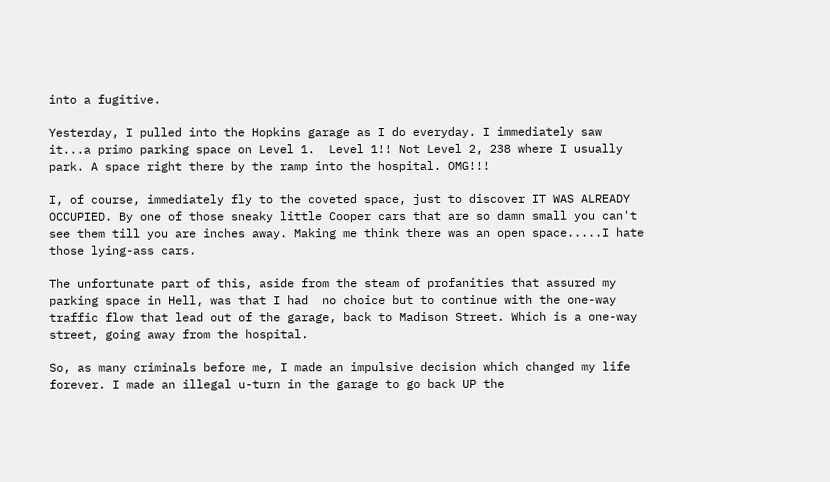into a fugitive.

Yesterday, I pulled into the Hopkins garage as I do everyday. I immediately saw it...a primo parking space on Level 1.  Level 1!! Not Level 2, 238 where I usually park. A space right there by the ramp into the hospital. OMG!!!

I, of course, immediately fly to the coveted space, just to discover IT WAS ALREADY OCCUPIED. By one of those sneaky little Cooper cars that are so damn small you can't see them till you are inches away. Making me think there was an open space.....I hate those lying-ass cars.

The unfortunate part of this, aside from the steam of profanities that assured my parking space in Hell, was that I had  no choice but to continue with the one-way traffic flow that lead out of the garage, back to Madison Street. Which is a one-way street, going away from the hospital.

So, as many criminals before me, I made an impulsive decision which changed my life forever. I made an illegal u-turn in the garage to go back UP the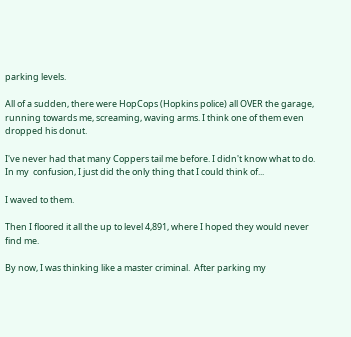parking levels.

All of a sudden, there were HopCops (Hopkins police) all OVER the garage, running towards me, screaming, waving arms. I think one of them even dropped his donut.

I've never had that many Coppers tail me before. I didn't know what to do. In my  confusion, I just did the only thing that I could think of...

I waved to them.

Then I floored it all the up to level 4,891, where I hoped they would never find me.

By now, I was thinking like a master criminal.  After parking my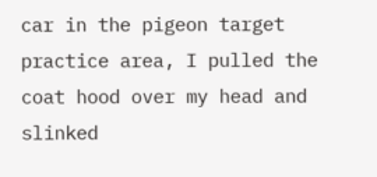car in the pigeon target practice area, I pulled the coat hood over my head and slinked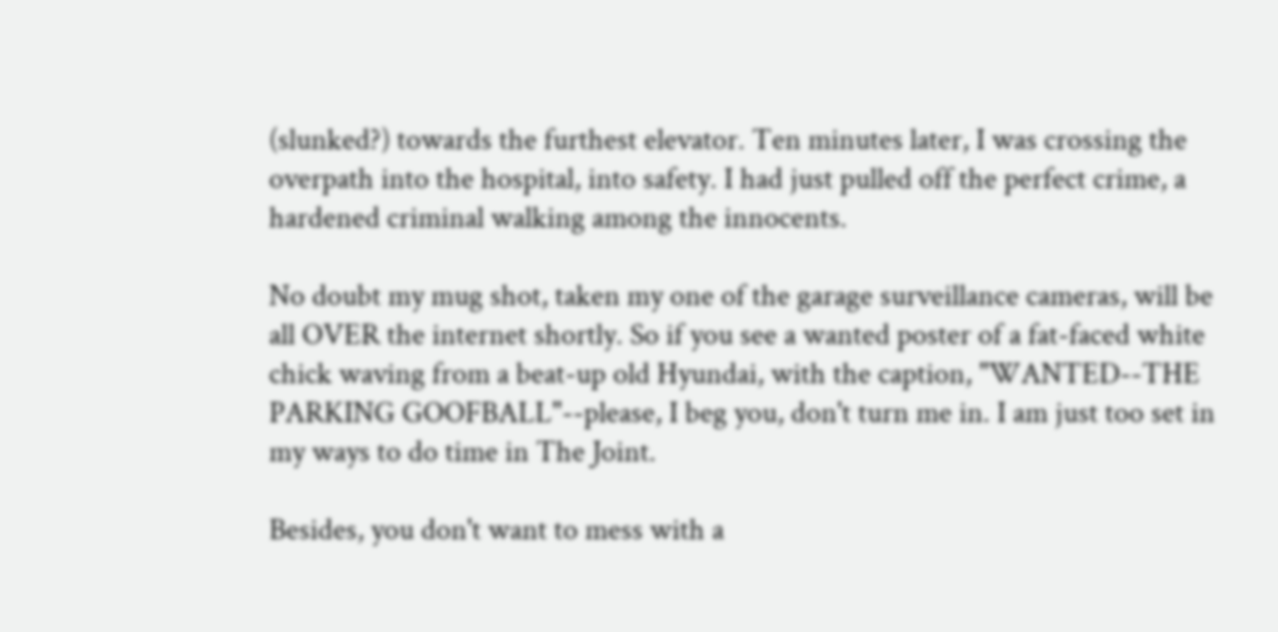(slunked?) towards the furthest elevator. Ten minutes later, I was crossing the overpath into the hospital, into safety. I had just pulled off the perfect crime, a hardened criminal walking among the innocents.

No doubt my mug shot, taken my one of the garage surveillance cameras, will be all OVER the internet shortly. So if you see a wanted poster of a fat-faced white chick waving from a beat-up old Hyundai, with the caption, "WANTED--THE PARKING GOOFBALL"--please, I beg you, don't turn me in. I am just too set in my ways to do time in The Joint.

Besides, you don't want to mess with a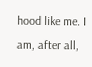hood like me. I am, after all,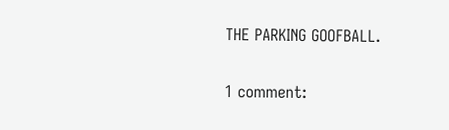THE PARKING GOOFBALL.

1 comment: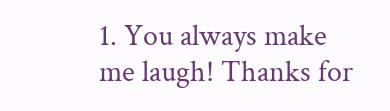1. You always make me laugh! Thanks for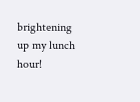brightening up my lunch hour!